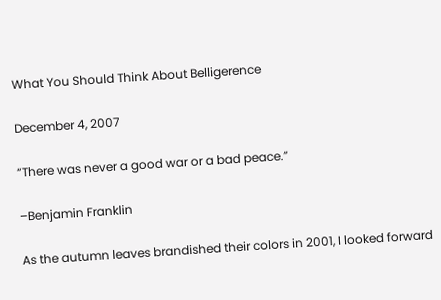What You Should Think About Belligerence

December 4, 2007

“There was never a good war or a bad peace.”

–Benjamin Franklin

As the autumn leaves brandished their colors in 2001, I looked forward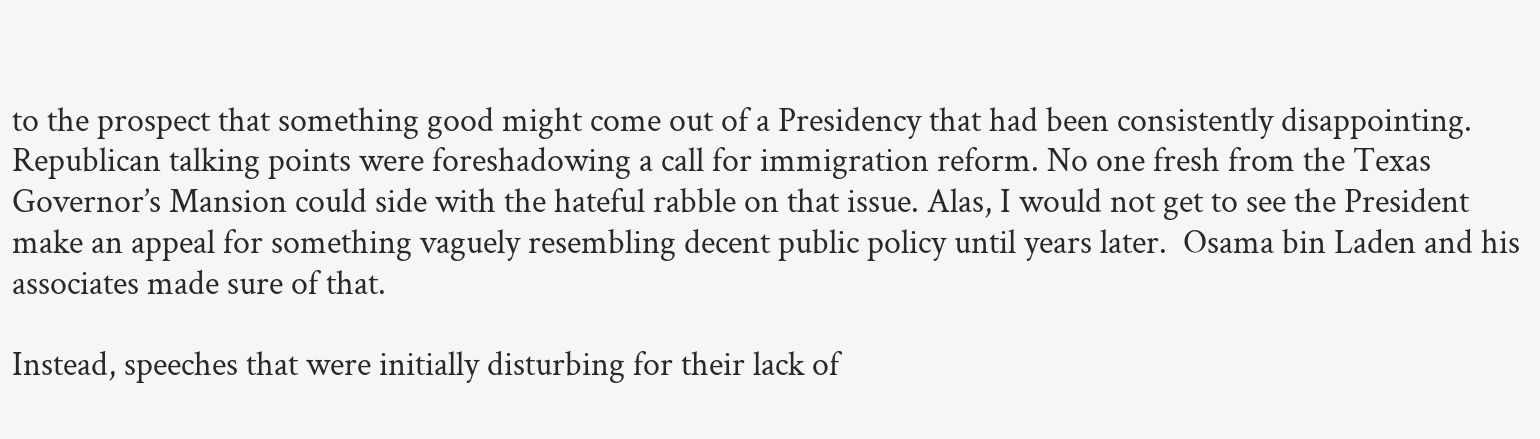to the prospect that something good might come out of a Presidency that had been consistently disappointing. Republican talking points were foreshadowing a call for immigration reform. No one fresh from the Texas Governor’s Mansion could side with the hateful rabble on that issue. Alas, I would not get to see the President make an appeal for something vaguely resembling decent public policy until years later.  Osama bin Laden and his associates made sure of that.

Instead, speeches that were initially disturbing for their lack of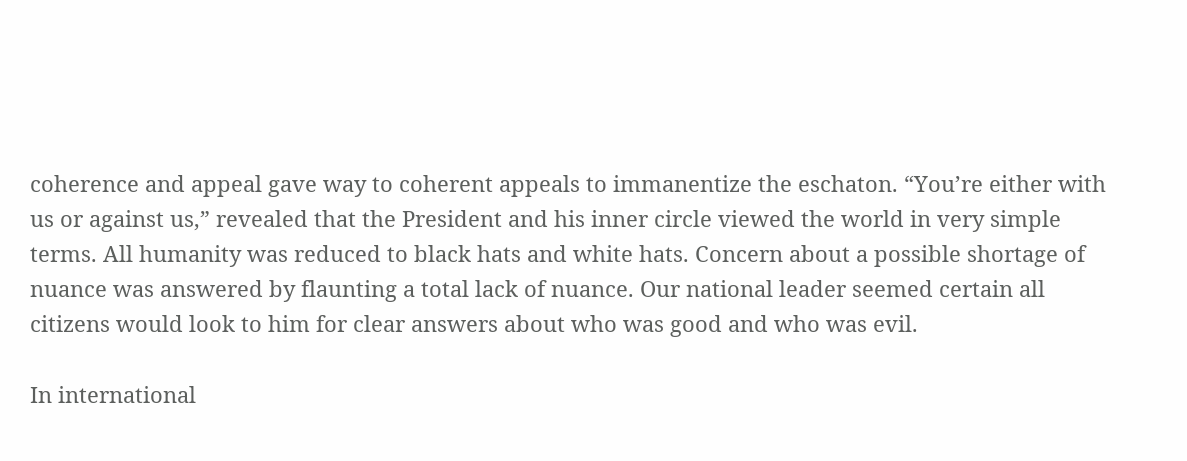coherence and appeal gave way to coherent appeals to immanentize the eschaton. “You’re either with us or against us,” revealed that the President and his inner circle viewed the world in very simple terms. All humanity was reduced to black hats and white hats. Concern about a possible shortage of nuance was answered by flaunting a total lack of nuance. Our national leader seemed certain all citizens would look to him for clear answers about who was good and who was evil.

In international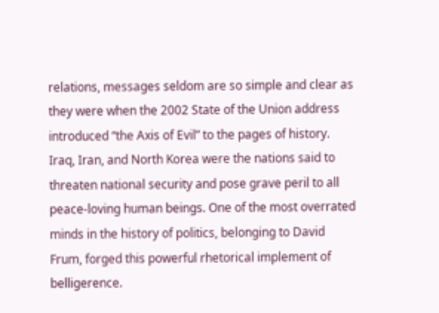relations, messages seldom are so simple and clear as they were when the 2002 State of the Union address introduced “the Axis of Evil” to the pages of history. Iraq, Iran, and North Korea were the nations said to threaten national security and pose grave peril to all peace-loving human beings. One of the most overrated minds in the history of politics, belonging to David Frum, forged this powerful rhetorical implement of belligerence.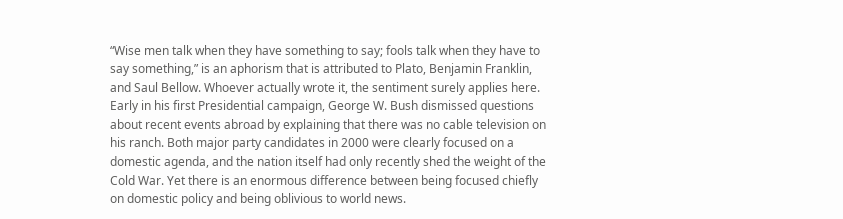“Wise men talk when they have something to say; fools talk when they have to say something,” is an aphorism that is attributed to Plato, Benjamin Franklin, and Saul Bellow. Whoever actually wrote it, the sentiment surely applies here. Early in his first Presidential campaign, George W. Bush dismissed questions about recent events abroad by explaining that there was no cable television on his ranch. Both major party candidates in 2000 were clearly focused on a domestic agenda, and the nation itself had only recently shed the weight of the Cold War. Yet there is an enormous difference between being focused chiefly on domestic policy and being oblivious to world news.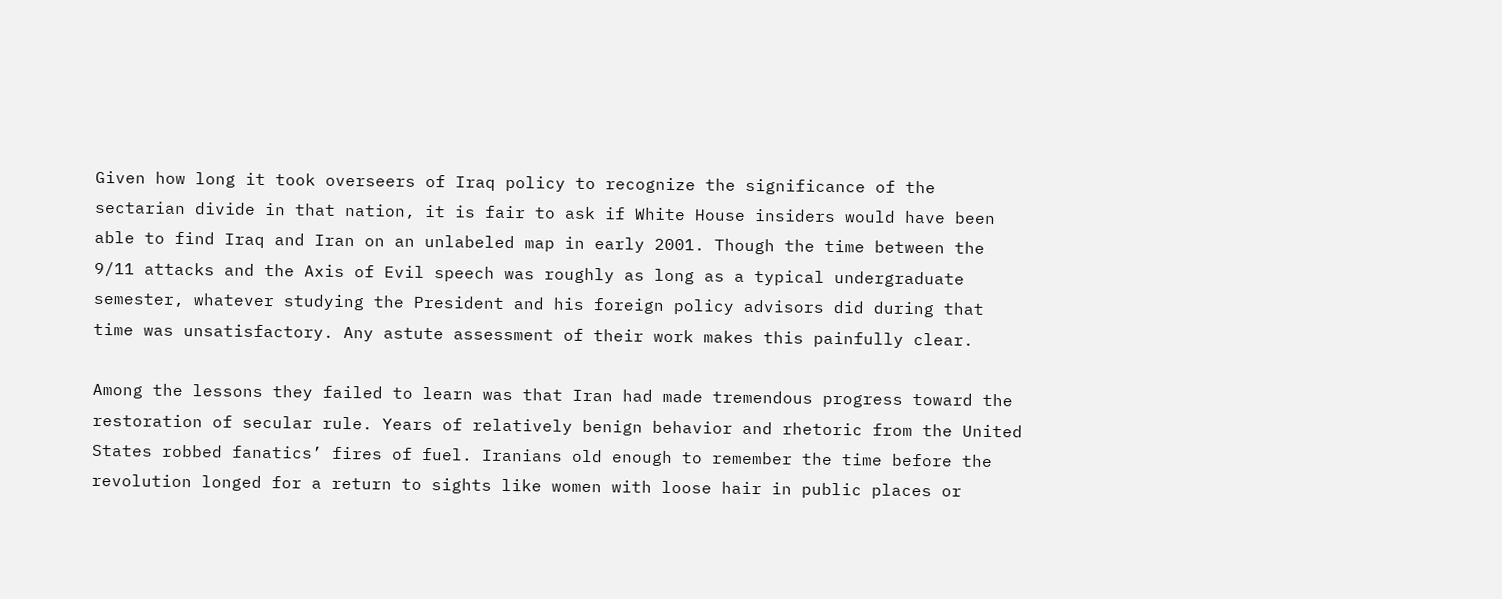Given how long it took overseers of Iraq policy to recognize the significance of the sectarian divide in that nation, it is fair to ask if White House insiders would have been able to find Iraq and Iran on an unlabeled map in early 2001. Though the time between the 9/11 attacks and the Axis of Evil speech was roughly as long as a typical undergraduate semester, whatever studying the President and his foreign policy advisors did during that time was unsatisfactory. Any astute assessment of their work makes this painfully clear.

Among the lessons they failed to learn was that Iran had made tremendous progress toward the restoration of secular rule. Years of relatively benign behavior and rhetoric from the United States robbed fanatics’ fires of fuel. Iranians old enough to remember the time before the revolution longed for a return to sights like women with loose hair in public places or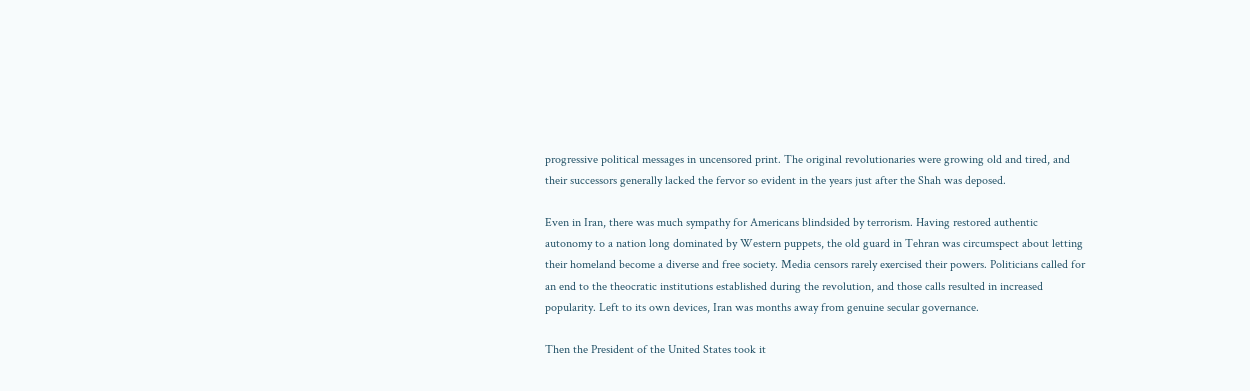progressive political messages in uncensored print. The original revolutionaries were growing old and tired, and their successors generally lacked the fervor so evident in the years just after the Shah was deposed.

Even in Iran, there was much sympathy for Americans blindsided by terrorism. Having restored authentic autonomy to a nation long dominated by Western puppets, the old guard in Tehran was circumspect about letting their homeland become a diverse and free society. Media censors rarely exercised their powers. Politicians called for an end to the theocratic institutions established during the revolution, and those calls resulted in increased popularity. Left to its own devices, Iran was months away from genuine secular governance.

Then the President of the United States took it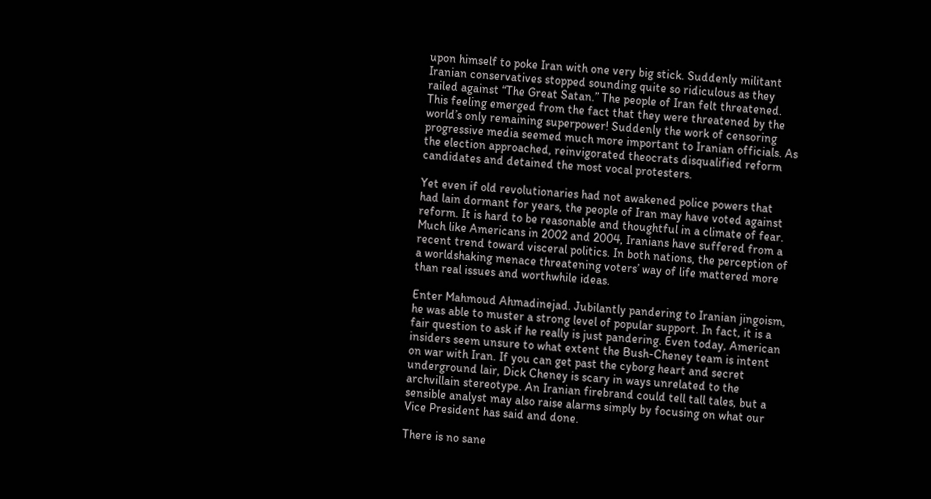upon himself to poke Iran with one very big stick. Suddenly militant Iranian conservatives stopped sounding quite so ridiculous as they railed against “The Great Satan.” The people of Iran felt threatened. This feeling emerged from the fact that they were threatened by the world’s only remaining superpower! Suddenly the work of censoring progressive media seemed much more important to Iranian officials. As the election approached, reinvigorated theocrats disqualified reform candidates and detained the most vocal protesters.

Yet even if old revolutionaries had not awakened police powers that had lain dormant for years, the people of Iran may have voted against reform. It is hard to be reasonable and thoughtful in a climate of fear. Much like Americans in 2002 and 2004, Iranians have suffered from a recent trend toward visceral politics. In both nations, the perception of a worldshaking menace threatening voters’ way of life mattered more than real issues and worthwhile ideas.

Enter Mahmoud Ahmadinejad. Jubilantly pandering to Iranian jingoism, he was able to muster a strong level of popular support. In fact, it is a fair question to ask if he really is just pandering. Even today, American insiders seem unsure to what extent the Bush-Cheney team is intent on war with Iran. If you can get past the cyborg heart and secret underground lair, Dick Cheney is scary in ways unrelated to the archvillain stereotype. An Iranian firebrand could tell tall tales, but a sensible analyst may also raise alarms simply by focusing on what our Vice President has said and done.

There is no sane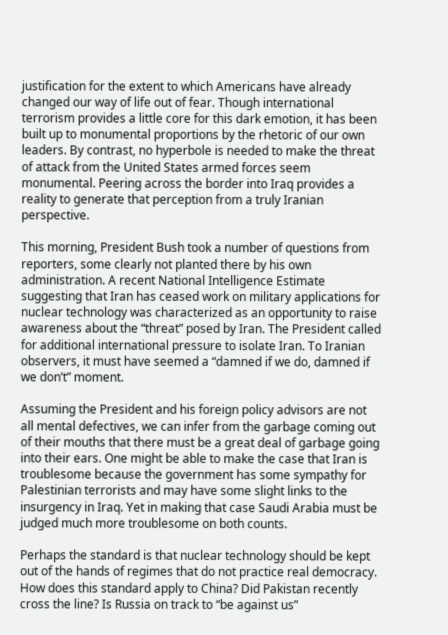justification for the extent to which Americans have already changed our way of life out of fear. Though international terrorism provides a little core for this dark emotion, it has been built up to monumental proportions by the rhetoric of our own leaders. By contrast, no hyperbole is needed to make the threat of attack from the United States armed forces seem monumental. Peering across the border into Iraq provides a reality to generate that perception from a truly Iranian perspective.

This morning, President Bush took a number of questions from reporters, some clearly not planted there by his own administration. A recent National Intelligence Estimate suggesting that Iran has ceased work on military applications for nuclear technology was characterized as an opportunity to raise awareness about the “threat” posed by Iran. The President called for additional international pressure to isolate Iran. To Iranian observers, it must have seemed a “damned if we do, damned if we don’t” moment.

Assuming the President and his foreign policy advisors are not all mental defectives, we can infer from the garbage coming out of their mouths that there must be a great deal of garbage going into their ears. One might be able to make the case that Iran is troublesome because the government has some sympathy for Palestinian terrorists and may have some slight links to the insurgency in Iraq. Yet in making that case Saudi Arabia must be judged much more troublesome on both counts.

Perhaps the standard is that nuclear technology should be kept out of the hands of regimes that do not practice real democracy. How does this standard apply to China? Did Pakistan recently cross the line? Is Russia on track to “be against us”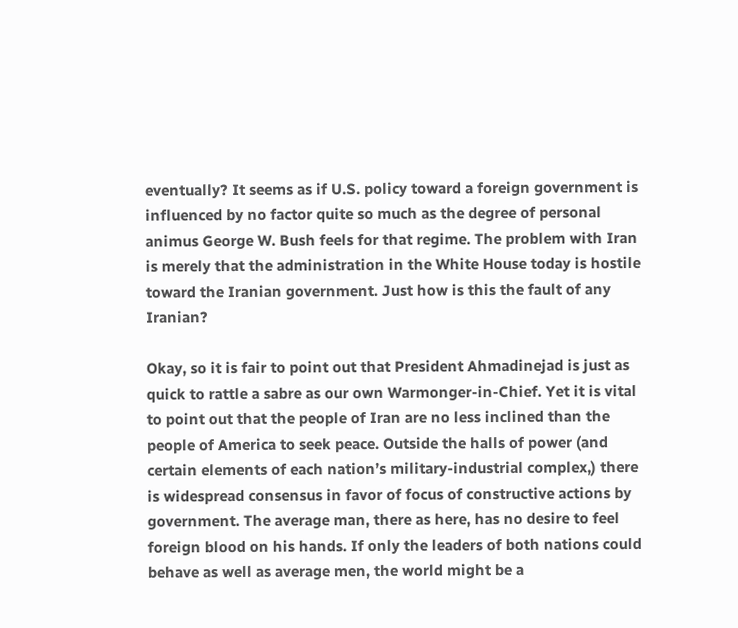eventually? It seems as if U.S. policy toward a foreign government is influenced by no factor quite so much as the degree of personal animus George W. Bush feels for that regime. The problem with Iran is merely that the administration in the White House today is hostile toward the Iranian government. Just how is this the fault of any Iranian?

Okay, so it is fair to point out that President Ahmadinejad is just as quick to rattle a sabre as our own Warmonger-in-Chief. Yet it is vital to point out that the people of Iran are no less inclined than the people of America to seek peace. Outside the halls of power (and certain elements of each nation’s military-industrial complex,) there is widespread consensus in favor of focus of constructive actions by government. The average man, there as here, has no desire to feel foreign blood on his hands. If only the leaders of both nations could behave as well as average men, the world might be a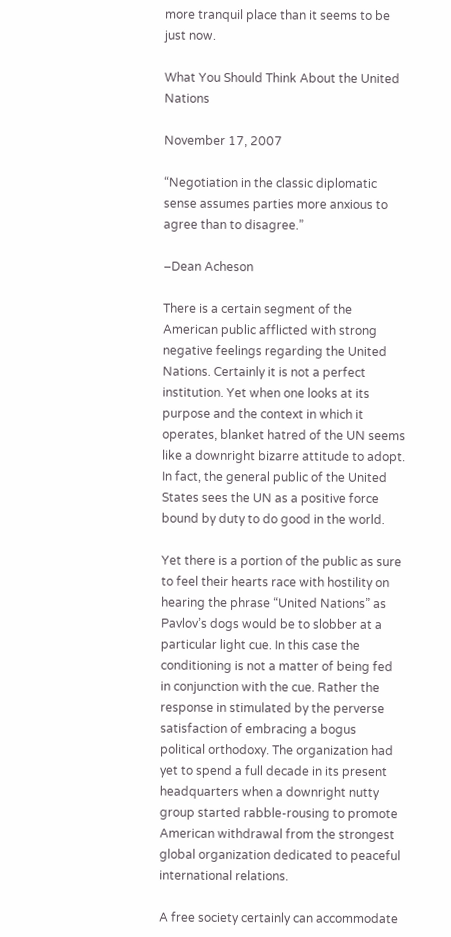more tranquil place than it seems to be just now.

What You Should Think About the United Nations

November 17, 2007

“Negotiation in the classic diplomatic sense assumes parties more anxious to agree than to disagree.”

–Dean Acheson

There is a certain segment of the American public afflicted with strong negative feelings regarding the United Nations. Certainly it is not a perfect institution. Yet when one looks at its purpose and the context in which it operates, blanket hatred of the UN seems like a downright bizarre attitude to adopt. In fact, the general public of the United States sees the UN as a positive force bound by duty to do good in the world.

Yet there is a portion of the public as sure to feel their hearts race with hostility on hearing the phrase “United Nations” as Pavlov’s dogs would be to slobber at a particular light cue. In this case the conditioning is not a matter of being fed in conjunction with the cue. Rather the response in stimulated by the perverse satisfaction of embracing a bogus political orthodoxy. The organization had yet to spend a full decade in its present headquarters when a downright nutty group started rabble-rousing to promote American withdrawal from the strongest global organization dedicated to peaceful international relations.

A free society certainly can accommodate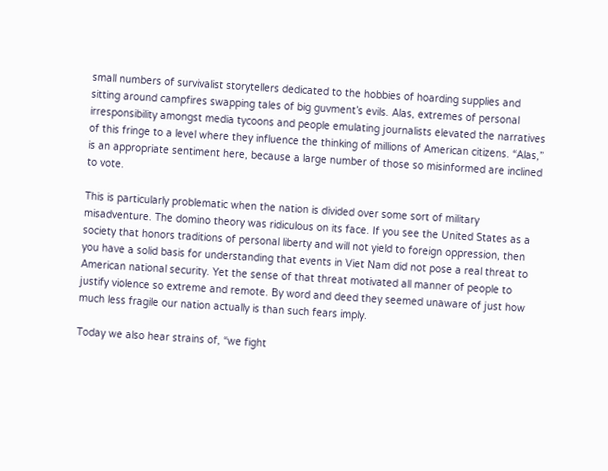small numbers of survivalist storytellers dedicated to the hobbies of hoarding supplies and sitting around campfires swapping tales of big guvment’s evils. Alas, extremes of personal irresponsibility amongst media tycoons and people emulating journalists elevated the narratives of this fringe to a level where they influence the thinking of millions of American citizens. “Alas,” is an appropriate sentiment here, because a large number of those so misinformed are inclined to vote.

This is particularly problematic when the nation is divided over some sort of military misadventure. The domino theory was ridiculous on its face. If you see the United States as a society that honors traditions of personal liberty and will not yield to foreign oppression, then you have a solid basis for understanding that events in Viet Nam did not pose a real threat to American national security. Yet the sense of that threat motivated all manner of people to justify violence so extreme and remote. By word and deed they seemed unaware of just how much less fragile our nation actually is than such fears imply.

Today we also hear strains of, “we fight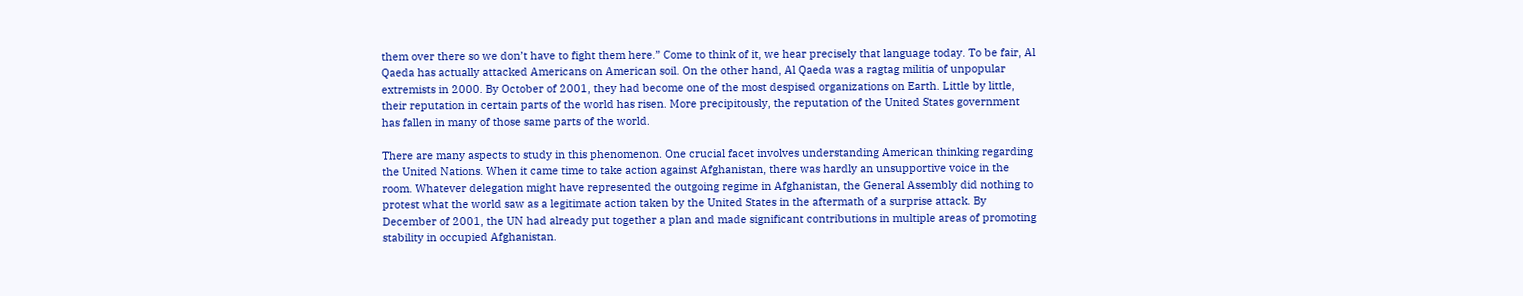them over there so we don’t have to fight them here.” Come to think of it, we hear precisely that language today. To be fair, Al Qaeda has actually attacked Americans on American soil. On the other hand, Al Qaeda was a ragtag militia of unpopular extremists in 2000. By October of 2001, they had become one of the most despised organizations on Earth. Little by little, their reputation in certain parts of the world has risen. More precipitously, the reputation of the United States government has fallen in many of those same parts of the world.

There are many aspects to study in this phenomenon. One crucial facet involves understanding American thinking regarding the United Nations. When it came time to take action against Afghanistan, there was hardly an unsupportive voice in the room. Whatever delegation might have represented the outgoing regime in Afghanistan, the General Assembly did nothing to protest what the world saw as a legitimate action taken by the United States in the aftermath of a surprise attack. By December of 2001, the UN had already put together a plan and made significant contributions in multiple areas of promoting stability in occupied Afghanistan.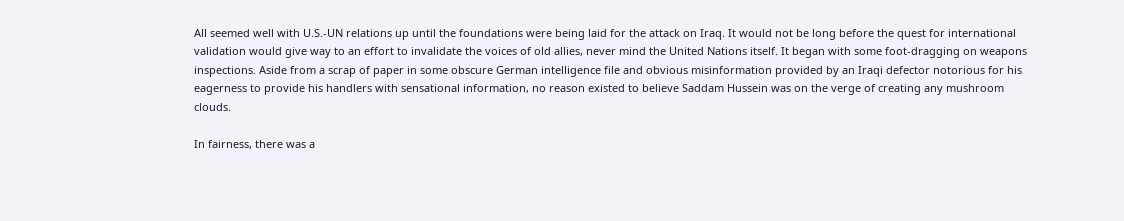All seemed well with U.S.-UN relations up until the foundations were being laid for the attack on Iraq. It would not be long before the quest for international validation would give way to an effort to invalidate the voices of old allies, never mind the United Nations itself. It began with some foot-dragging on weapons inspections. Aside from a scrap of paper in some obscure German intelligence file and obvious misinformation provided by an Iraqi defector notorious for his eagerness to provide his handlers with sensational information, no reason existed to believe Saddam Hussein was on the verge of creating any mushroom clouds.

In fairness, there was a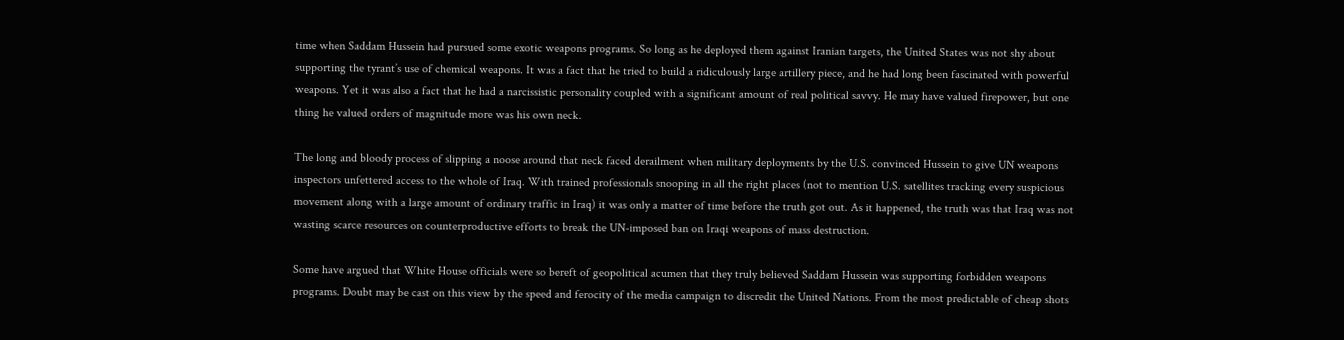time when Saddam Hussein had pursued some exotic weapons programs. So long as he deployed them against Iranian targets, the United States was not shy about supporting the tyrant’s use of chemical weapons. It was a fact that he tried to build a ridiculously large artillery piece, and he had long been fascinated with powerful weapons. Yet it was also a fact that he had a narcissistic personality coupled with a significant amount of real political savvy. He may have valued firepower, but one thing he valued orders of magnitude more was his own neck.

The long and bloody process of slipping a noose around that neck faced derailment when military deployments by the U.S. convinced Hussein to give UN weapons inspectors unfettered access to the whole of Iraq. With trained professionals snooping in all the right places (not to mention U.S. satellites tracking every suspicious movement along with a large amount of ordinary traffic in Iraq) it was only a matter of time before the truth got out. As it happened, the truth was that Iraq was not wasting scarce resources on counterproductive efforts to break the UN-imposed ban on Iraqi weapons of mass destruction.

Some have argued that White House officials were so bereft of geopolitical acumen that they truly believed Saddam Hussein was supporting forbidden weapons programs. Doubt may be cast on this view by the speed and ferocity of the media campaign to discredit the United Nations. From the most predictable of cheap shots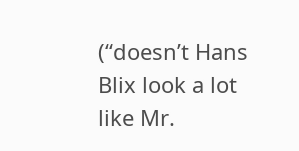(“doesn’t Hans Blix look a lot like Mr.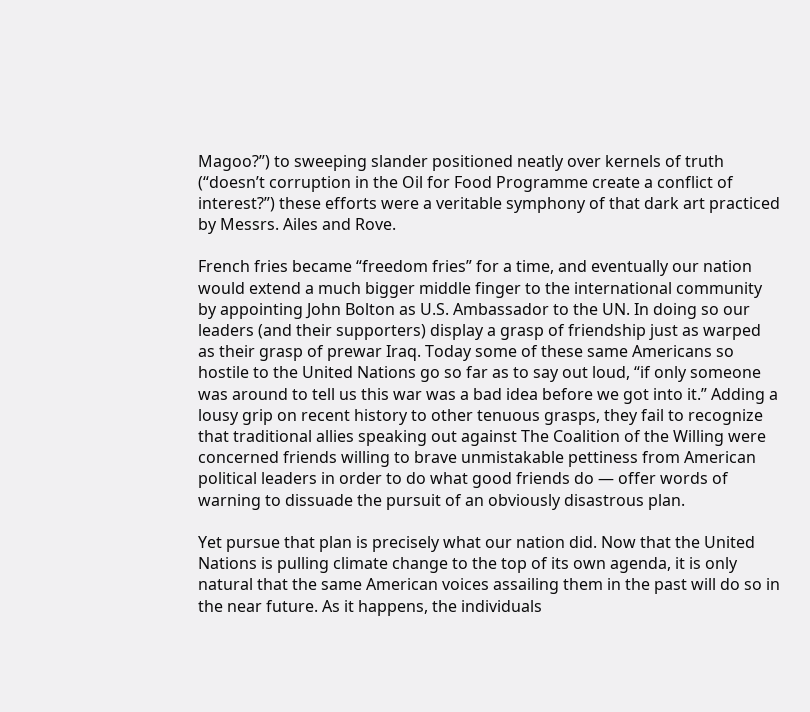Magoo?”) to sweeping slander positioned neatly over kernels of truth (“doesn’t corruption in the Oil for Food Programme create a conflict of interest?”) these efforts were a veritable symphony of that dark art practiced by Messrs. Ailes and Rove.

French fries became “freedom fries” for a time, and eventually our nation would extend a much bigger middle finger to the international community by appointing John Bolton as U.S. Ambassador to the UN. In doing so our leaders (and their supporters) display a grasp of friendship just as warped as their grasp of prewar Iraq. Today some of these same Americans so hostile to the United Nations go so far as to say out loud, “if only someone was around to tell us this war was a bad idea before we got into it.” Adding a lousy grip on recent history to other tenuous grasps, they fail to recognize that traditional allies speaking out against The Coalition of the Willing were concerned friends willing to brave unmistakable pettiness from American political leaders in order to do what good friends do — offer words of warning to dissuade the pursuit of an obviously disastrous plan.

Yet pursue that plan is precisely what our nation did. Now that the United Nations is pulling climate change to the top of its own agenda, it is only natural that the same American voices assailing them in the past will do so in the near future. As it happens, the individuals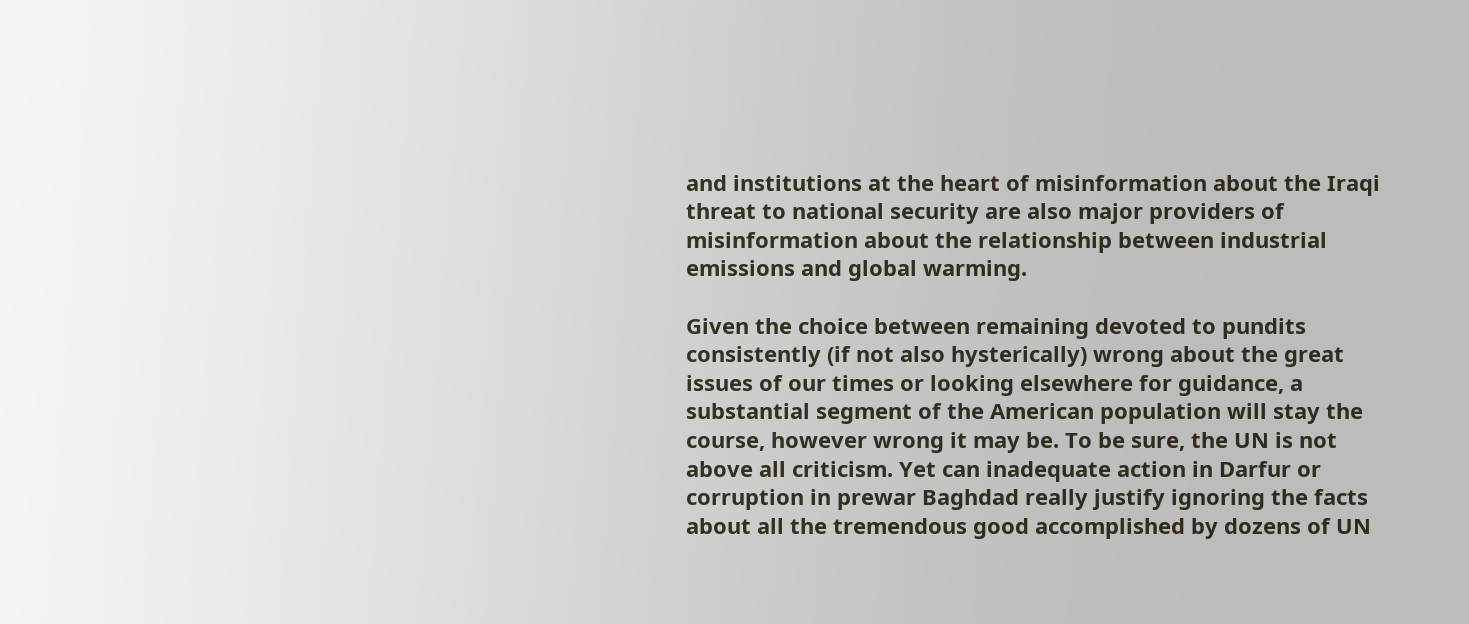and institutions at the heart of misinformation about the Iraqi threat to national security are also major providers of misinformation about the relationship between industrial emissions and global warming.

Given the choice between remaining devoted to pundits consistently (if not also hysterically) wrong about the great issues of our times or looking elsewhere for guidance, a substantial segment of the American population will stay the course, however wrong it may be. To be sure, the UN is not above all criticism. Yet can inadequate action in Darfur or corruption in prewar Baghdad really justify ignoring the facts about all the tremendous good accomplished by dozens of UN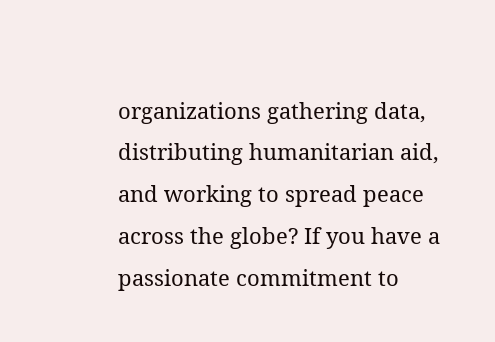organizations gathering data, distributing humanitarian aid, and working to spread peace across the globe? If you have a passionate commitment to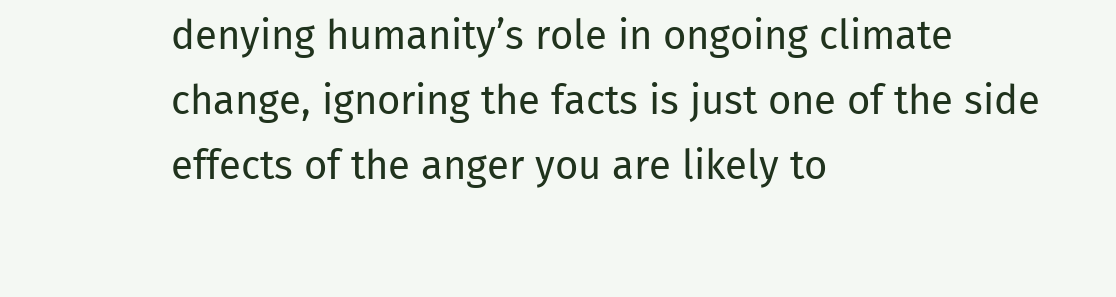denying humanity’s role in ongoing climate change, ignoring the facts is just one of the side effects of the anger you are likely to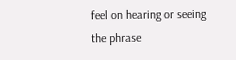feel on hearing or seeing the phrase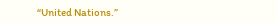“United Nations.”